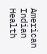American Indian Health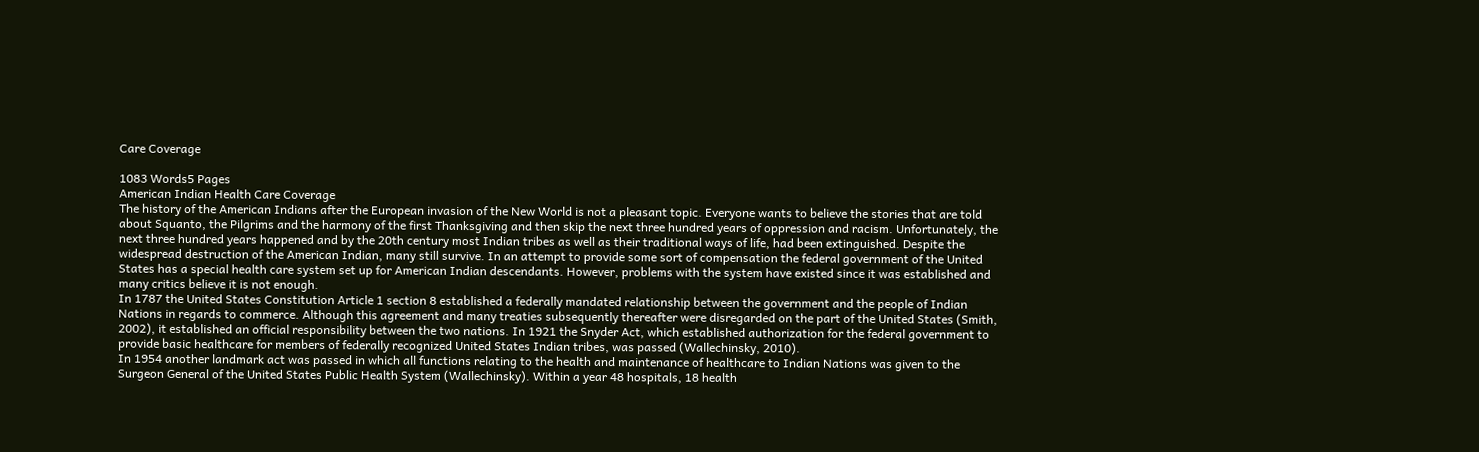Care Coverage

1083 Words5 Pages
American Indian Health Care Coverage
The history of the American Indians after the European invasion of the New World is not a pleasant topic. Everyone wants to believe the stories that are told about Squanto, the Pilgrims and the harmony of the first Thanksgiving and then skip the next three hundred years of oppression and racism. Unfortunately, the next three hundred years happened and by the 20th century most Indian tribes as well as their traditional ways of life, had been extinguished. Despite the widespread destruction of the American Indian, many still survive. In an attempt to provide some sort of compensation the federal government of the United States has a special health care system set up for American Indian descendants. However, problems with the system have existed since it was established and many critics believe it is not enough.
In 1787 the United States Constitution Article 1 section 8 established a federally mandated relationship between the government and the people of Indian Nations in regards to commerce. Although this agreement and many treaties subsequently thereafter were disregarded on the part of the United States (Smith, 2002), it established an official responsibility between the two nations. In 1921 the Snyder Act, which established authorization for the federal government to provide basic healthcare for members of federally recognized United States Indian tribes, was passed (Wallechinsky, 2010).
In 1954 another landmark act was passed in which all functions relating to the health and maintenance of healthcare to Indian Nations was given to the Surgeon General of the United States Public Health System (Wallechinsky). Within a year 48 hospitals, 18 health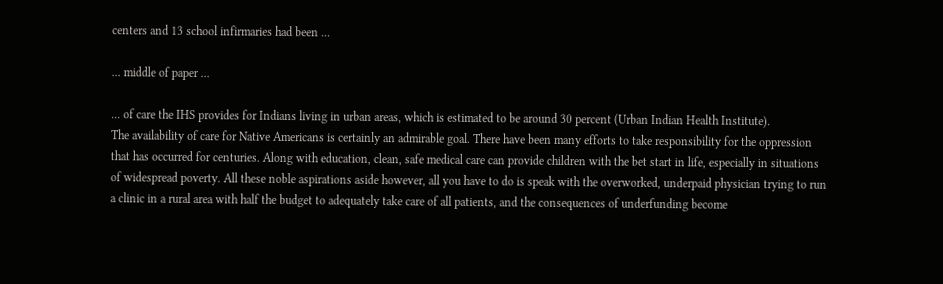centers and 13 school infirmaries had been ...

... middle of paper ...

... of care the IHS provides for Indians living in urban areas, which is estimated to be around 30 percent (Urban Indian Health Institute).
The availability of care for Native Americans is certainly an admirable goal. There have been many efforts to take responsibility for the oppression that has occurred for centuries. Along with education, clean, safe medical care can provide children with the bet start in life, especially in situations of widespread poverty. All these noble aspirations aside however, all you have to do is speak with the overworked, underpaid physician trying to run a clinic in a rural area with half the budget to adequately take care of all patients, and the consequences of underfunding become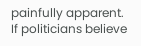painfully apparent. If politicians believe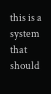this is a system that should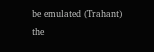be emulated (Trahant) the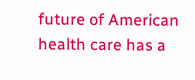future of American health care has a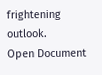frightening outlook.
Open Document